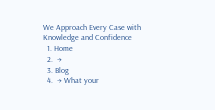We Approach Every Case with Knowledge and Confidence
  1. Home
  2.  →
  3. Blog
  4.  → What your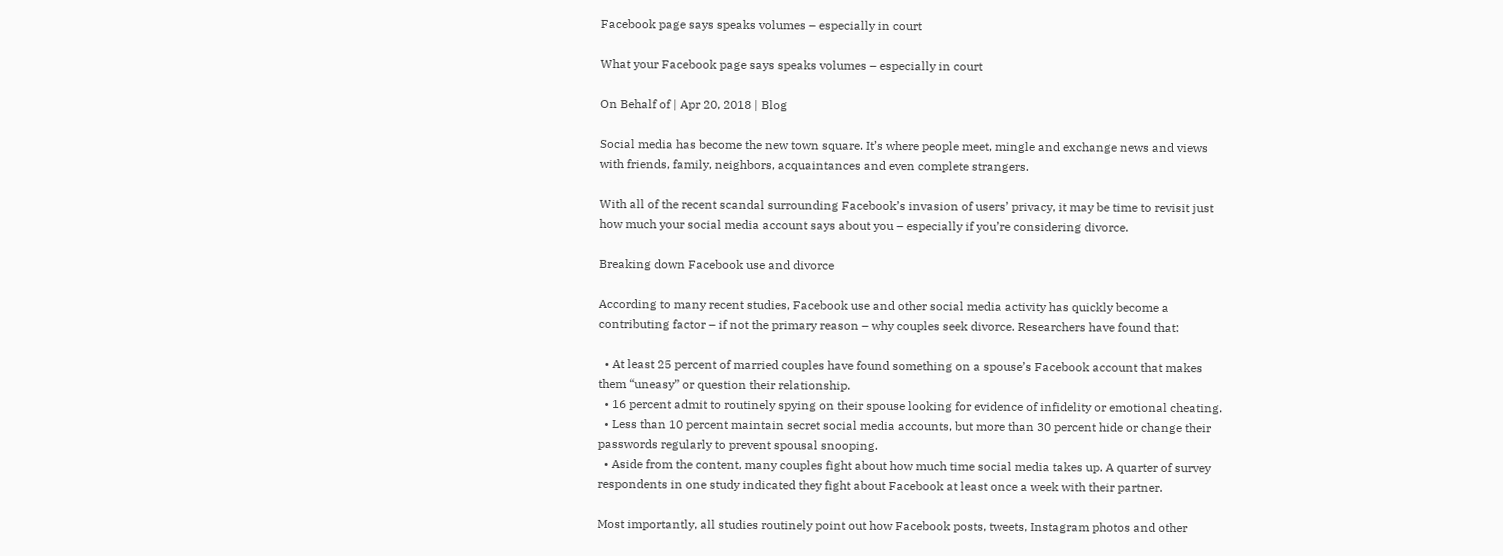Facebook page says speaks volumes – especially in court

What your Facebook page says speaks volumes – especially in court

On Behalf of | Apr 20, 2018 | Blog

Social media has become the new town square. It’s where people meet, mingle and exchange news and views with friends, family, neighbors, acquaintances and even complete strangers.

With all of the recent scandal surrounding Facebook’s invasion of users’ privacy, it may be time to revisit just how much your social media account says about you – especially if you’re considering divorce.

Breaking down Facebook use and divorce

According to many recent studies, Facebook use and other social media activity has quickly become a contributing factor – if not the primary reason – why couples seek divorce. Researchers have found that:

  • At least 25 percent of married couples have found something on a spouse’s Facebook account that makes them “uneasy” or question their relationship.
  • 16 percent admit to routinely spying on their spouse looking for evidence of infidelity or emotional cheating.
  • Less than 10 percent maintain secret social media accounts, but more than 30 percent hide or change their passwords regularly to prevent spousal snooping.
  • Aside from the content, many couples fight about how much time social media takes up. A quarter of survey respondents in one study indicated they fight about Facebook at least once a week with their partner.

Most importantly, all studies routinely point out how Facebook posts, tweets, Instagram photos and other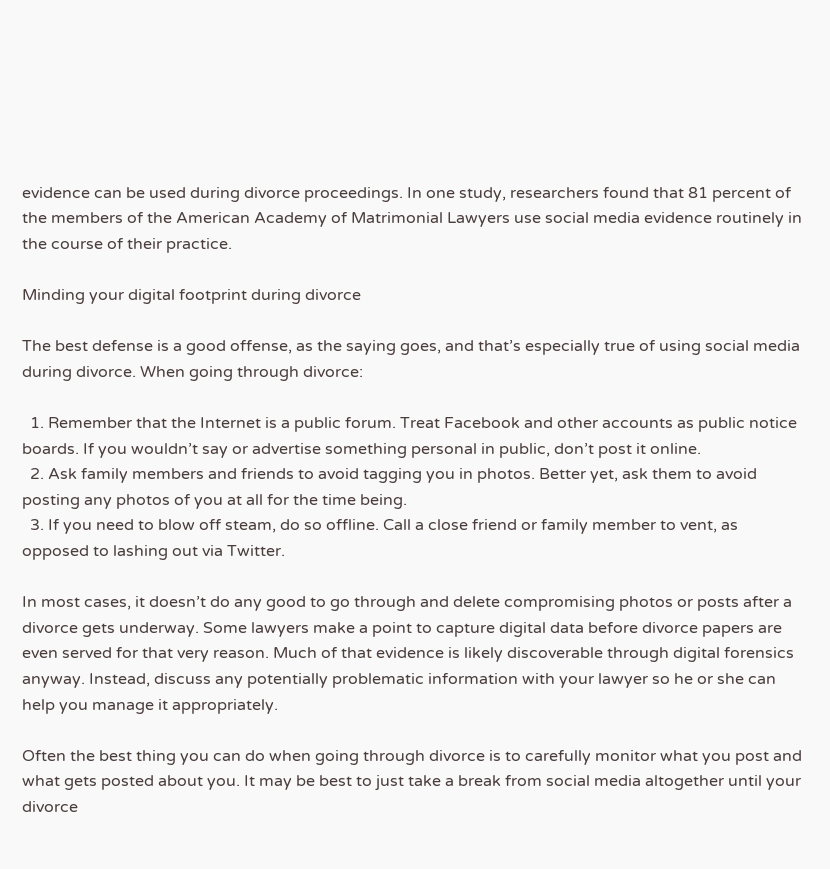evidence can be used during divorce proceedings. In one study, researchers found that 81 percent of the members of the American Academy of Matrimonial Lawyers use social media evidence routinely in the course of their practice.

Minding your digital footprint during divorce

The best defense is a good offense, as the saying goes, and that’s especially true of using social media during divorce. When going through divorce:

  1. Remember that the Internet is a public forum. Treat Facebook and other accounts as public notice boards. If you wouldn’t say or advertise something personal in public, don’t post it online.
  2. Ask family members and friends to avoid tagging you in photos. Better yet, ask them to avoid posting any photos of you at all for the time being.
  3. If you need to blow off steam, do so offline. Call a close friend or family member to vent, as opposed to lashing out via Twitter.

In most cases, it doesn’t do any good to go through and delete compromising photos or posts after a divorce gets underway. Some lawyers make a point to capture digital data before divorce papers are even served for that very reason. Much of that evidence is likely discoverable through digital forensics anyway. Instead, discuss any potentially problematic information with your lawyer so he or she can help you manage it appropriately.

Often the best thing you can do when going through divorce is to carefully monitor what you post and what gets posted about you. It may be best to just take a break from social media altogether until your divorce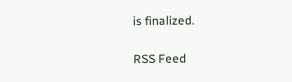is finalized.

RSS Feed